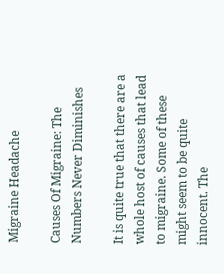Migraine Headache

Causes Of Migraine: The Numbers Never Diminishes

It is quite true that there are a whole host of causes that lead to migraine. Some of these might seem to be quite innocent. The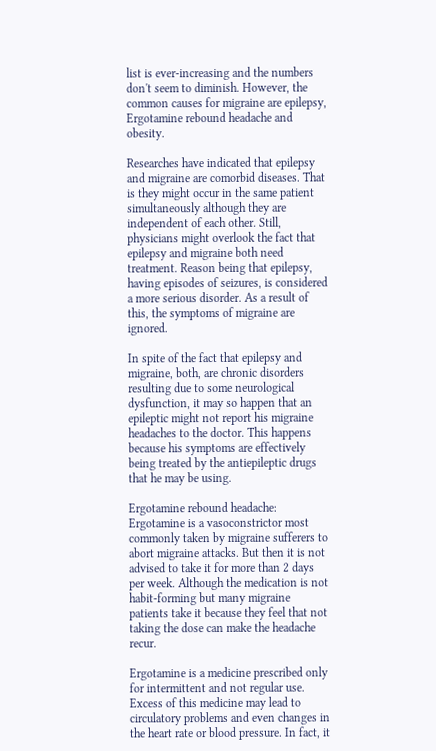list is ever-increasing and the numbers don't seem to diminish. However, the common causes for migraine are epilepsy, Ergotamine rebound headache and obesity.

Researches have indicated that epilepsy and migraine are comorbid diseases. That is they might occur in the same patient simultaneously although they are independent of each other. Still, physicians might overlook the fact that epilepsy and migraine both need treatment. Reason being that epilepsy, having episodes of seizures, is considered a more serious disorder. As a result of this, the symptoms of migraine are ignored.

In spite of the fact that epilepsy and migraine, both, are chronic disorders resulting due to some neurological dysfunction, it may so happen that an epileptic might not report his migraine headaches to the doctor. This happens because his symptoms are effectively being treated by the antiepileptic drugs that he may be using.

Ergotamine rebound headache:
Ergotamine is a vasoconstrictor most commonly taken by migraine sufferers to abort migraine attacks. But then it is not advised to take it for more than 2 days per week. Although the medication is not habit-forming but many migraine patients take it because they feel that not taking the dose can make the headache recur.

Ergotamine is a medicine prescribed only for intermittent and not regular use. Excess of this medicine may lead to circulatory problems and even changes in the heart rate or blood pressure. In fact, it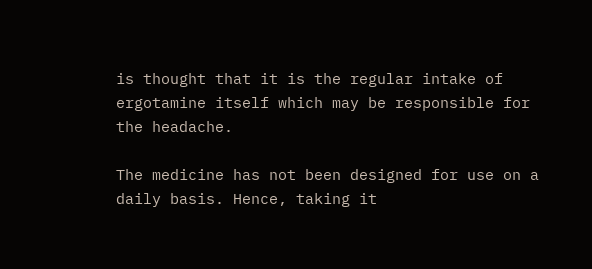is thought that it is the regular intake of ergotamine itself which may be responsible for the headache.

The medicine has not been designed for use on a daily basis. Hence, taking it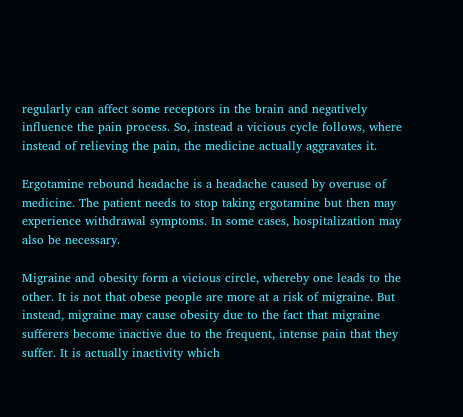regularly can affect some receptors in the brain and negatively influence the pain process. So, instead a vicious cycle follows, where instead of relieving the pain, the medicine actually aggravates it.

Ergotamine rebound headache is a headache caused by overuse of medicine. The patient needs to stop taking ergotamine but then may experience withdrawal symptoms. In some cases, hospitalization may also be necessary.

Migraine and obesity form a vicious circle, whereby one leads to the other. It is not that obese people are more at a risk of migraine. But instead, migraine may cause obesity due to the fact that migraine sufferers become inactive due to the frequent, intense pain that they suffer. It is actually inactivity which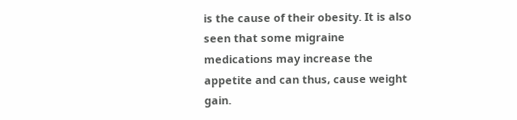is the cause of their obesity. It is also seen that some migraine medications may increase the appetite and can thus, cause weight gain.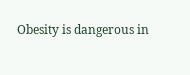Obesity is dangerous in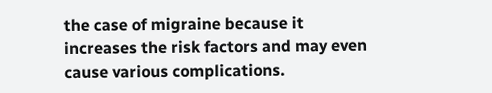the case of migraine because it increases the risk factors and may even cause various complications.